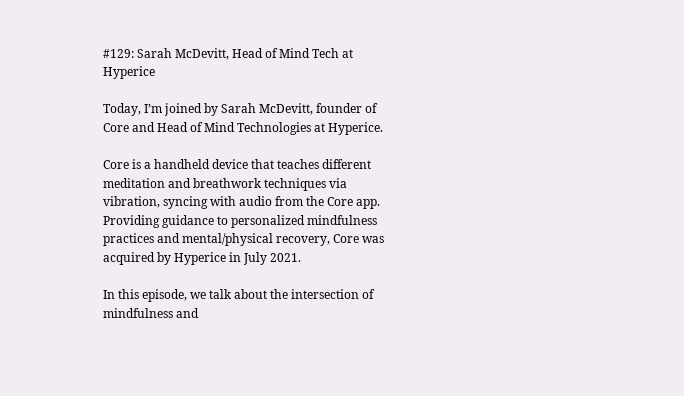#129: Sarah McDevitt, Head of Mind Tech at Hyperice

Today, I’m joined by Sarah McDevitt, founder of Core and Head of Mind Technologies at Hyperice.

Core is a handheld device that teaches different meditation and breathwork techniques via vibration, syncing with audio from the Core app. Providing guidance to personalized mindfulness practices and mental/physical recovery, Core was acquired by Hyperice in July 2021.

In this episode, we talk about the intersection of mindfulness and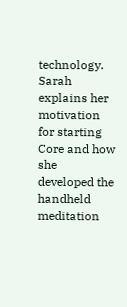technology. Sarah explains her motivation for starting Core and how she developed the handheld meditation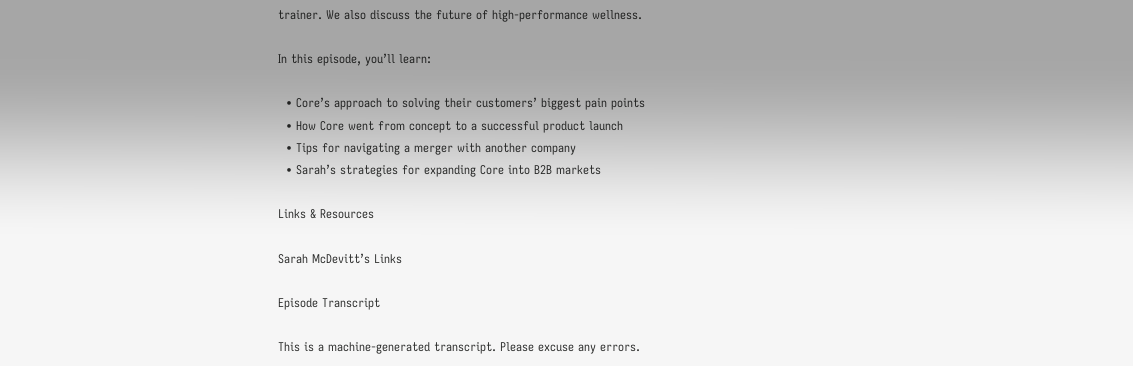trainer. We also discuss the future of high-performance wellness.

In this episode, you’ll learn:

  • Core’s approach to solving their customers’ biggest pain points
  • How Core went from concept to a successful product launch
  • Tips for navigating a merger with another company
  • Sarah’s strategies for expanding Core into B2B markets

Links & Resources

Sarah McDevitt’s Links

Episode Transcript

This is a machine-generated transcript. Please excuse any errors.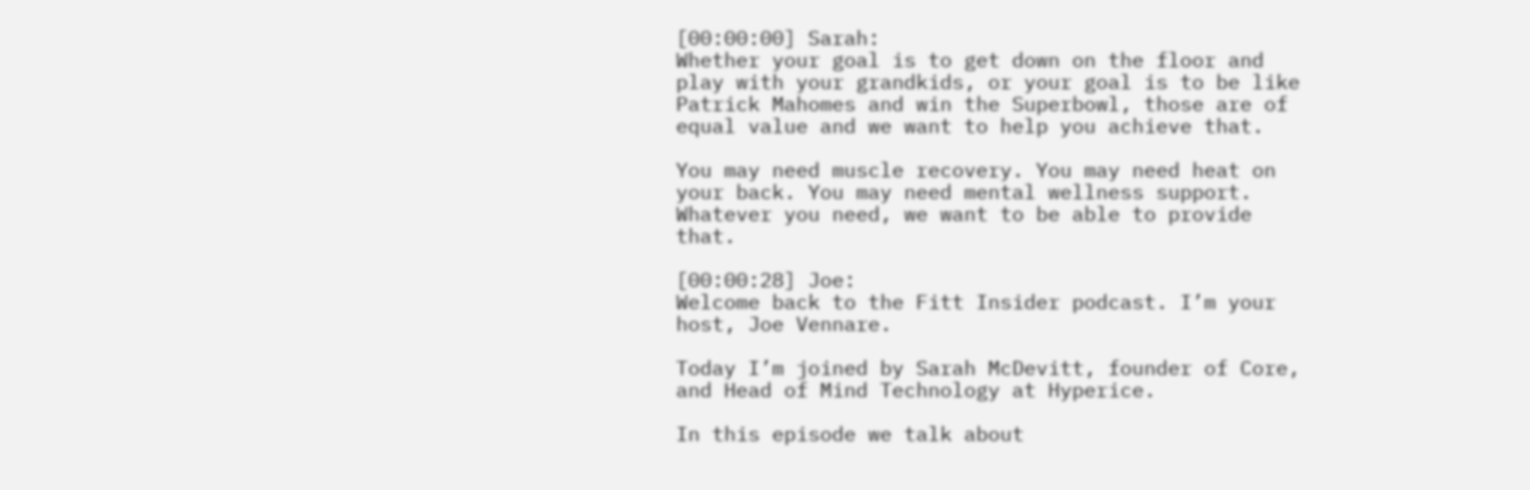[00:00:00] Sarah:
Whether your goal is to get down on the floor and play with your grandkids, or your goal is to be like Patrick Mahomes and win the Superbowl, those are of equal value and we want to help you achieve that.

You may need muscle recovery. You may need heat on your back. You may need mental wellness support. Whatever you need, we want to be able to provide that.

[00:00:28] Joe:
Welcome back to the Fitt Insider podcast. I’m your host, Joe Vennare.

Today I’m joined by Sarah McDevitt, founder of Core, and Head of Mind Technology at Hyperice.

In this episode we talk about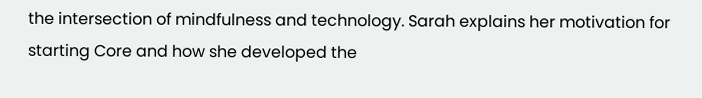the intersection of mindfulness and technology. Sarah explains her motivation for starting Core and how she developed the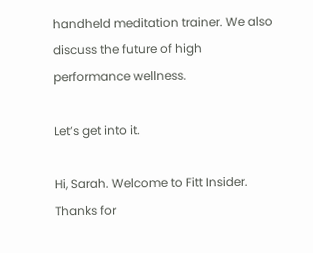handheld meditation trainer. We also discuss the future of high performance wellness.

Let’s get into it.

Hi, Sarah. Welcome to Fitt Insider. Thanks for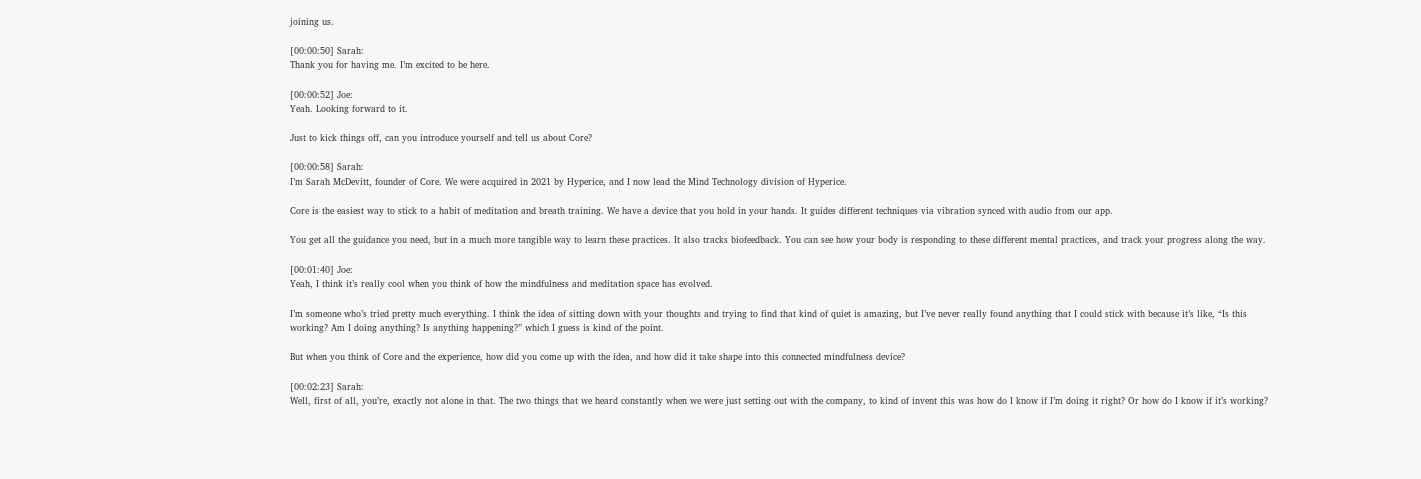joining us.

[00:00:50] Sarah:
Thank you for having me. I’m excited to be here.

[00:00:52] Joe:
Yeah. Looking forward to it.

Just to kick things off, can you introduce yourself and tell us about Core?

[00:00:58] Sarah:
I’m Sarah McDevitt, founder of Core. We were acquired in 2021 by Hyperice, and I now lead the Mind Technology division of Hyperice.

Core is the easiest way to stick to a habit of meditation and breath training. We have a device that you hold in your hands. It guides different techniques via vibration synced with audio from our app.

You get all the guidance you need, but in a much more tangible way to learn these practices. It also tracks biofeedback. You can see how your body is responding to these different mental practices, and track your progress along the way.

[00:01:40] Joe:
Yeah, I think it’s really cool when you think of how the mindfulness and meditation space has evolved.

I’m someone who’s tried pretty much everything. I think the idea of sitting down with your thoughts and trying to find that kind of quiet is amazing, but I’ve never really found anything that I could stick with because it’s like, “Is this working? Am I doing anything? Is anything happening?” which I guess is kind of the point.

But when you think of Core and the experience, how did you come up with the idea, and how did it take shape into this connected mindfulness device?

[00:02:23] Sarah:
Well, first of all, you’re, exactly not alone in that. The two things that we heard constantly when we were just setting out with the company, to kind of invent this was how do I know if I’m doing it right? Or how do I know if it’s working?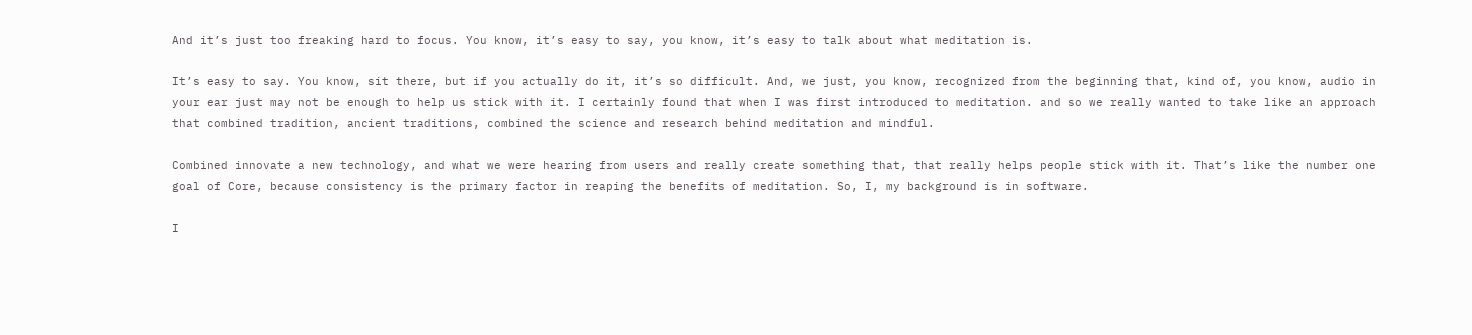And it’s just too freaking hard to focus. You know, it’s easy to say, you know, it’s easy to talk about what meditation is.

It’s easy to say. You know, sit there, but if you actually do it, it’s so difficult. And, we just, you know, recognized from the beginning that, kind of, you know, audio in your ear just may not be enough to help us stick with it. I certainly found that when I was first introduced to meditation. and so we really wanted to take like an approach that combined tradition, ancient traditions, combined the science and research behind meditation and mindful.

Combined innovate a new technology, and what we were hearing from users and really create something that, that really helps people stick with it. That’s like the number one goal of Core, because consistency is the primary factor in reaping the benefits of meditation. So, I, my background is in software.

I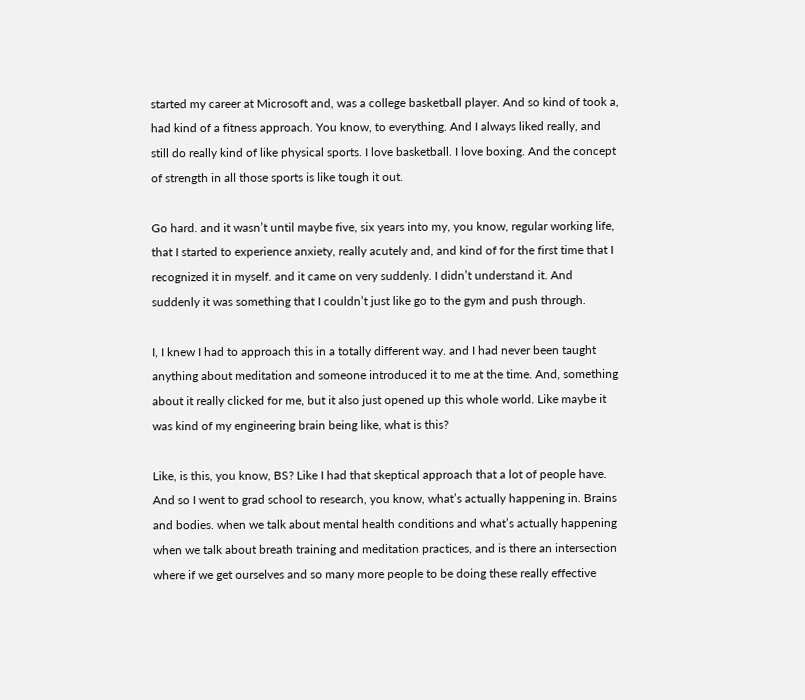started my career at Microsoft and, was a college basketball player. And so kind of took a, had kind of a fitness approach. You know, to everything. And I always liked really, and still do really kind of like physical sports. I love basketball. I love boxing. And the concept of strength in all those sports is like tough it out.

Go hard. and it wasn’t until maybe five, six years into my, you know, regular working life, that I started to experience anxiety, really acutely and, and kind of for the first time that I recognized it in myself. and it came on very suddenly. I didn’t understand it. And suddenly it was something that I couldn’t just like go to the gym and push through.

I, I knew I had to approach this in a totally different way. and I had never been taught anything about meditation and someone introduced it to me at the time. And, something about it really clicked for me, but it also just opened up this whole world. Like maybe it was kind of my engineering brain being like, what is this?

Like, is this, you know, BS? Like I had that skeptical approach that a lot of people have. And so I went to grad school to research, you know, what’s actually happening in. Brains and bodies. when we talk about mental health conditions and what’s actually happening when we talk about breath training and meditation practices, and is there an intersection where if we get ourselves and so many more people to be doing these really effective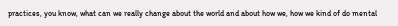practices, you know, what can we really change about the world and about how we, how we kind of do mental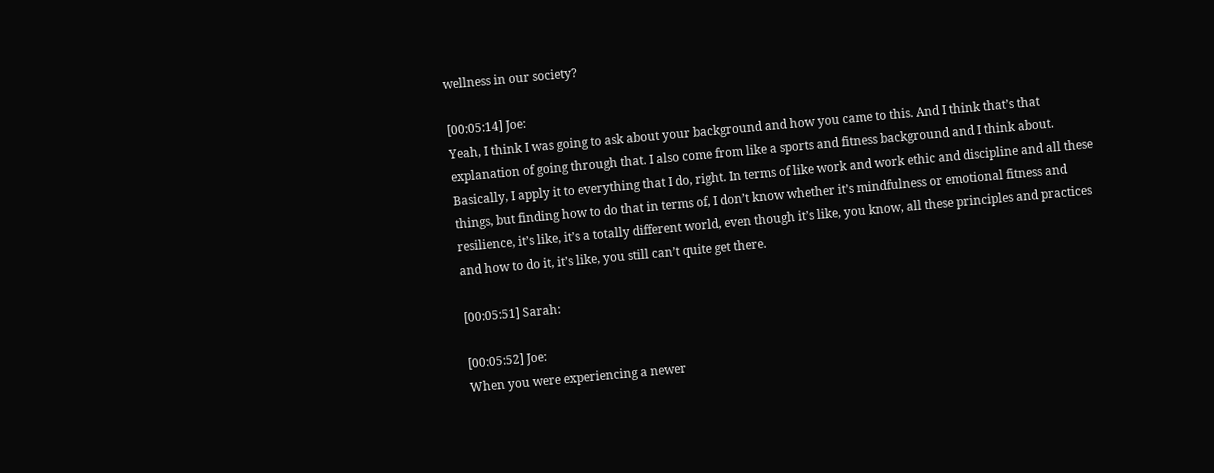wellness in our society?

[00:05:14] Joe:
Yeah, I think I was going to ask about your background and how you came to this. And I think that’s that explanation of going through that. I also come from like a sports and fitness background and I think about. Basically, I apply it to everything that I do, right. In terms of like work and work ethic and discipline and all these things, but finding how to do that in terms of, I don’t know whether it’s mindfulness or emotional fitness and resilience, it’s like, it’s a totally different world, even though it’s like, you know, all these principles and practices and how to do it, it’s like, you still can’t quite get there.

[00:05:51] Sarah:

[00:05:52] Joe:
When you were experiencing a newer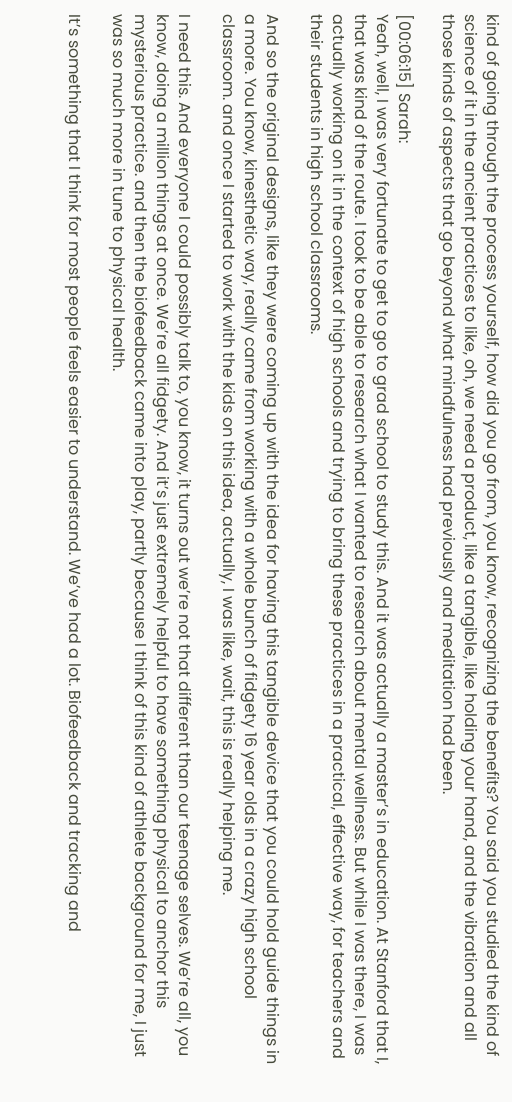kind of going through the process yourself, how did you go from, you know, recognizing the benefits? You said you studied the kind of science of it in the ancient practices to like, oh, we need a product, like a tangible, like holding your hand, and the vibration and all those kinds of aspects that go beyond what mindfulness had previously and meditation had been.

[00:06:15] Sarah:
Yeah, well, I was very fortunate to get to go to grad school to study this. And it was actually a master’s in education. At Stanford that I, that was kind of the route. I took to be able to research what I wanted to research about mental wellness. But while I was there, I was actually working on it in the context of high schools and trying to bring these practices in a practical, effective way, for teachers and their students in high school classrooms.

And so the original designs, like they were coming up with the idea for having this tangible device that you could hold guide things in a more. You know, kinesthetic way, really came from working with a whole bunch of fidgety 16 year olds in a crazy high school classroom. and once I started to work with the kids on this idea, actually, I was like, wait, this is really helping me.

I need this. And everyone I could possibly talk to, you know, it turns out we’re not that different than our teenage selves. We’re all, you know, doing a million things at once. We’re all fidgety. And it’s just extremely helpful to have something physical to anchor this mysterious practice. and then the biofeedback came into play, partly because I think of this kind of athlete background for me, I just was so much more in tune to physical health.

It’s something that I think for most people feels easier to understand. We’ve had a lot. Biofeedback and tracking and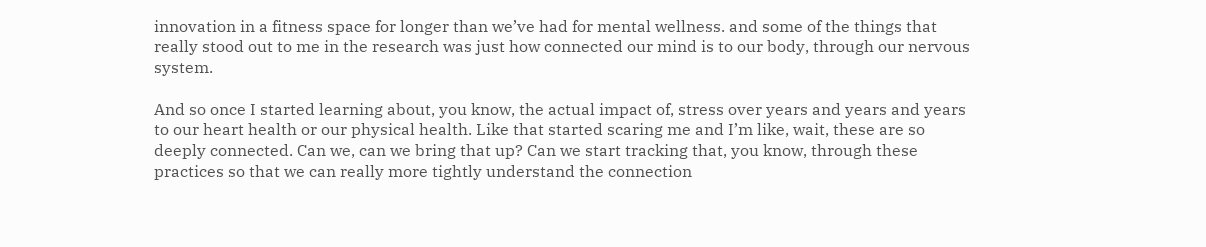innovation in a fitness space for longer than we’ve had for mental wellness. and some of the things that really stood out to me in the research was just how connected our mind is to our body, through our nervous system.

And so once I started learning about, you know, the actual impact of, stress over years and years and years to our heart health or our physical health. Like that started scaring me and I’m like, wait, these are so deeply connected. Can we, can we bring that up? Can we start tracking that, you know, through these practices so that we can really more tightly understand the connection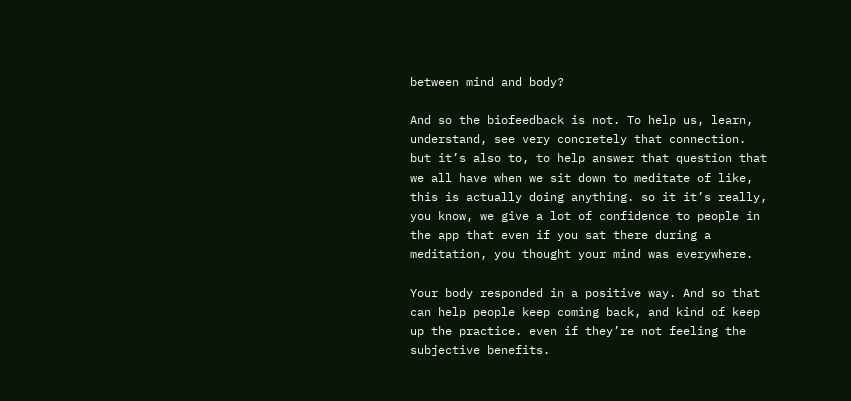between mind and body?

And so the biofeedback is not. To help us, learn, understand, see very concretely that connection. but it’s also to, to help answer that question that we all have when we sit down to meditate of like, this is actually doing anything. so it it’s really, you know, we give a lot of confidence to people in the app that even if you sat there during a meditation, you thought your mind was everywhere.

Your body responded in a positive way. And so that can help people keep coming back, and kind of keep up the practice. even if they’re not feeling the subjective benefits.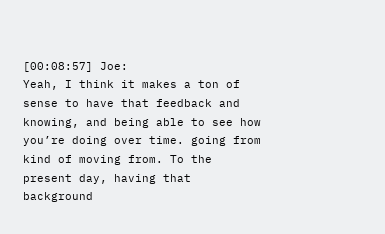[00:08:57] Joe:
Yeah, I think it makes a ton of sense to have that feedback and knowing, and being able to see how you’re doing over time. going from kind of moving from. To the present day, having that background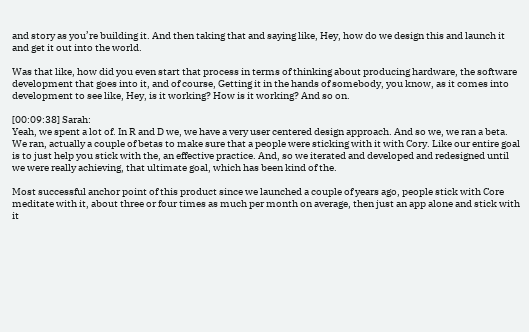and story as you’re building it. And then taking that and saying like, Hey, how do we design this and launch it and get it out into the world.

Was that like, how did you even start that process in terms of thinking about producing hardware, the software development that goes into it, and of course, Getting it in the hands of somebody, you know, as it comes into development to see like, Hey, is it working? How is it working? And so on.

[00:09:38] Sarah:
Yeah, we spent a lot of. In R and D we, we have a very user centered design approach. And so we, we ran a beta. We ran, actually a couple of betas to make sure that a people were sticking with it with Cory. Like our entire goal is to just help you stick with the, an effective practice. And, so we iterated and developed and redesigned until we were really achieving, that ultimate goal, which has been kind of the.

Most successful anchor point of this product since we launched a couple of years ago, people stick with Core meditate with it, about three or four times as much per month on average, then just an app alone and stick with it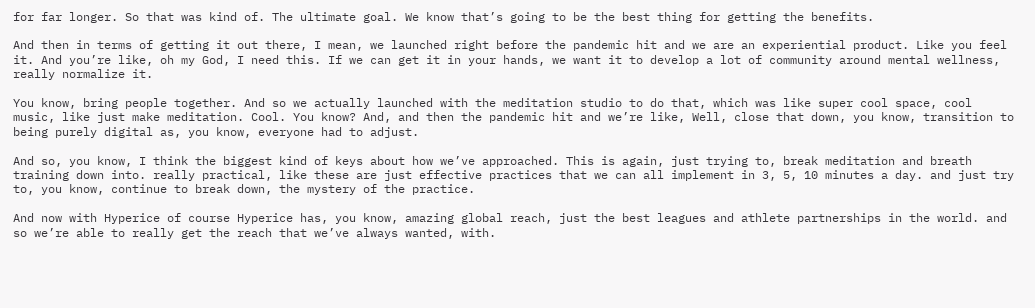for far longer. So that was kind of. The ultimate goal. We know that’s going to be the best thing for getting the benefits.

And then in terms of getting it out there, I mean, we launched right before the pandemic hit and we are an experiential product. Like you feel it. And you’re like, oh my God, I need this. If we can get it in your hands, we want it to develop a lot of community around mental wellness, really normalize it.

You know, bring people together. And so we actually launched with the meditation studio to do that, which was like super cool space, cool music, like just make meditation. Cool. You know? And, and then the pandemic hit and we’re like, Well, close that down, you know, transition to being purely digital as, you know, everyone had to adjust.

And so, you know, I think the biggest kind of keys about how we’ve approached. This is again, just trying to, break meditation and breath training down into. really practical, like these are just effective practices that we can all implement in 3, 5, 10 minutes a day. and just try to, you know, continue to break down, the mystery of the practice.

And now with Hyperice of course Hyperice has, you know, amazing global reach, just the best leagues and athlete partnerships in the world. and so we’re able to really get the reach that we’ve always wanted, with.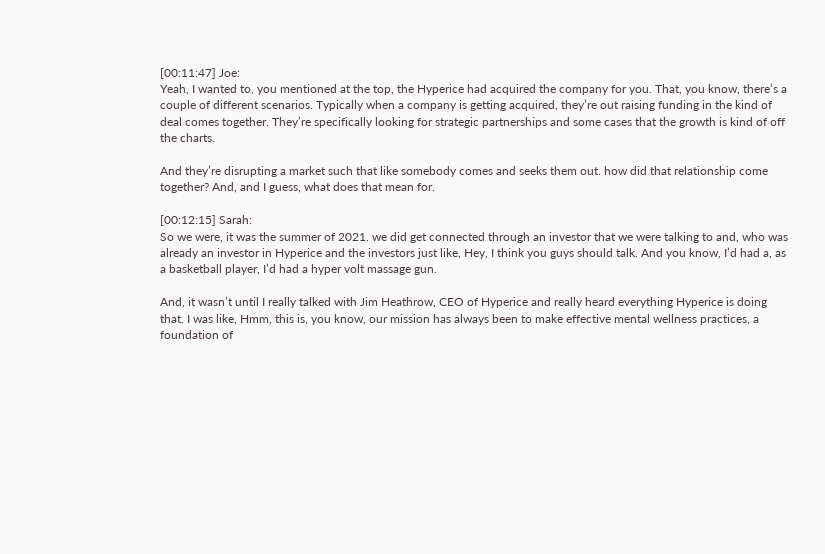[00:11:47] Joe:
Yeah, I wanted to, you mentioned at the top, the Hyperice had acquired the company for you. That, you know, there’s a couple of different scenarios. Typically when a company is getting acquired, they’re out raising funding in the kind of deal comes together. They’re specifically looking for strategic partnerships and some cases that the growth is kind of off the charts.

And they’re disrupting a market such that like somebody comes and seeks them out. how did that relationship come together? And, and I guess, what does that mean for.

[00:12:15] Sarah:
So we were, it was the summer of 2021. we did get connected through an investor that we were talking to and, who was already an investor in Hyperice and the investors just like, Hey, I think you guys should talk. And you know, I’d had a, as a basketball player, I’d had a hyper volt massage gun.

And, it wasn’t until I really talked with Jim Heathrow, CEO of Hyperice and really heard everything Hyperice is doing that. I was like, Hmm, this is, you know, our mission has always been to make effective mental wellness practices, a foundation of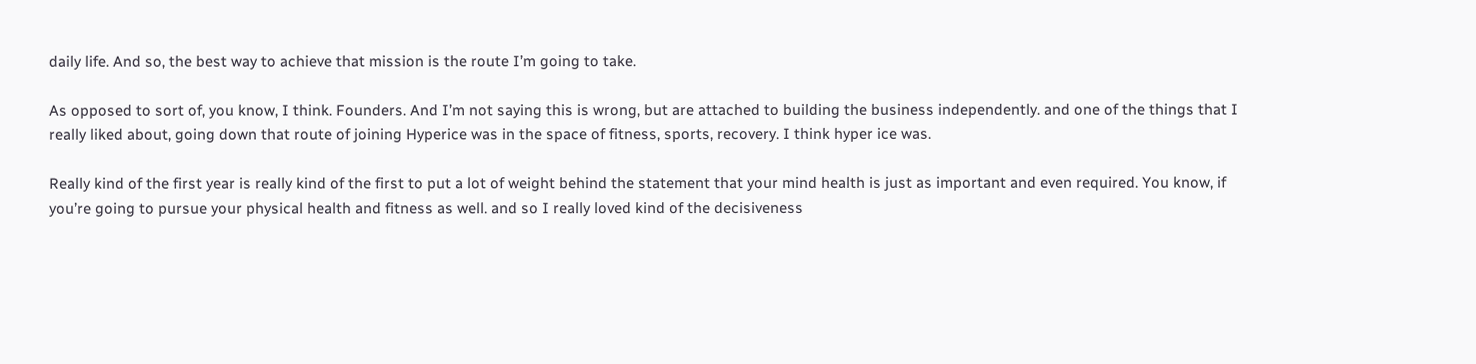daily life. And so, the best way to achieve that mission is the route I’m going to take.

As opposed to sort of, you know, I think. Founders. And I’m not saying this is wrong, but are attached to building the business independently. and one of the things that I really liked about, going down that route of joining Hyperice was in the space of fitness, sports, recovery. I think hyper ice was.

Really kind of the first year is really kind of the first to put a lot of weight behind the statement that your mind health is just as important and even required. You know, if you’re going to pursue your physical health and fitness as well. and so I really loved kind of the decisiveness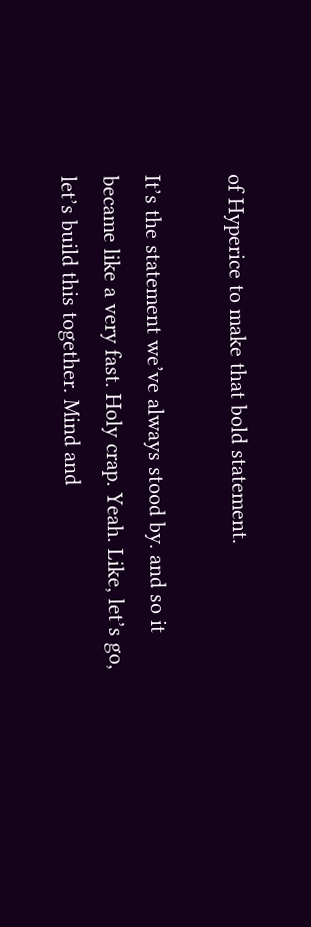of Hyperice to make that bold statement.

It’s the statement we’ve always stood by. and so it became like a very fast. Holy crap. Yeah. Like, let’s go, let’s build this together. Mind and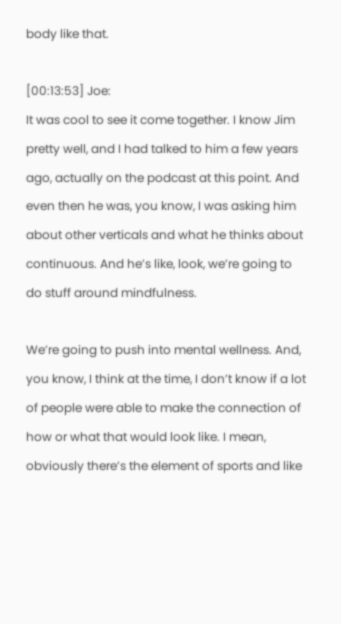body like that.

[00:13:53] Joe:
It was cool to see it come together. I know Jim pretty well, and I had talked to him a few years ago, actually on the podcast at this point. And even then he was, you know, I was asking him about other verticals and what he thinks about continuous. And he’s like, look, we’re going to do stuff around mindfulness.

We’re going to push into mental wellness. And, you know, I think at the time, I don’t know if a lot of people were able to make the connection of how or what that would look like. I mean, obviously there’s the element of sports and like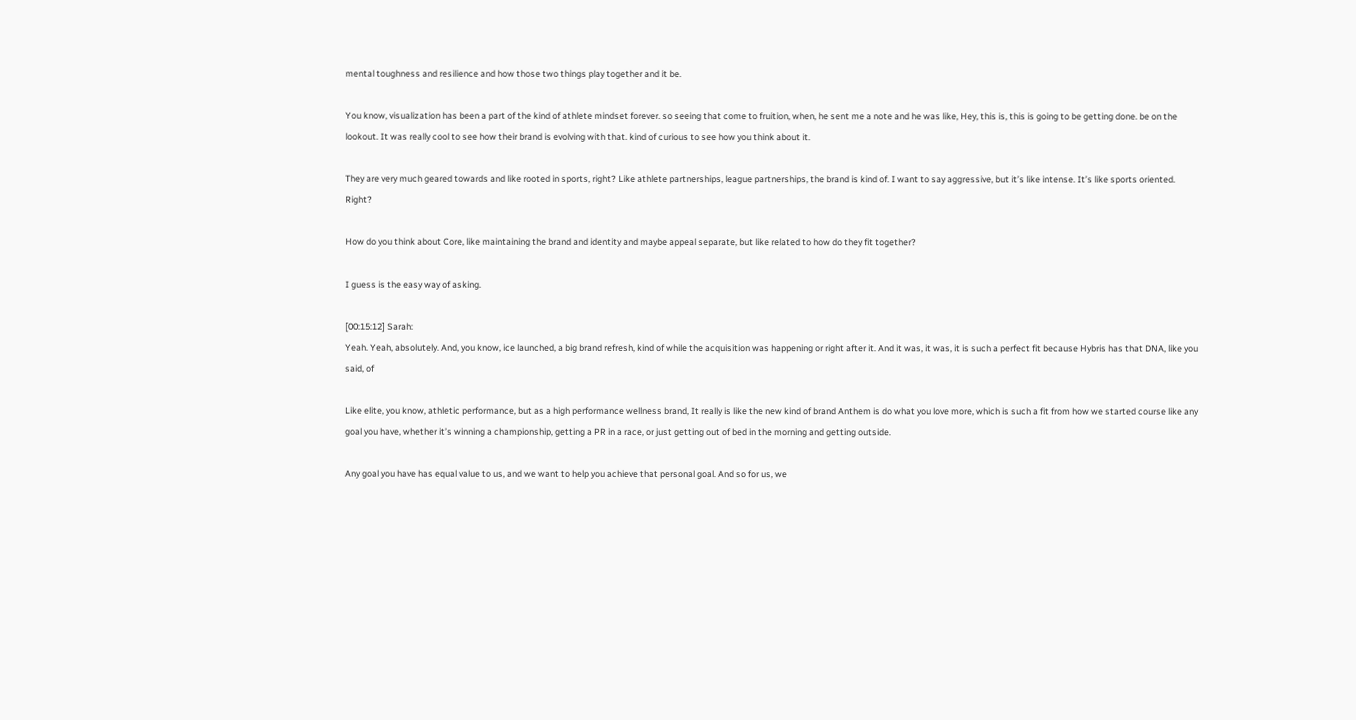mental toughness and resilience and how those two things play together and it be.

You know, visualization has been a part of the kind of athlete mindset forever. so seeing that come to fruition, when, he sent me a note and he was like, Hey, this is, this is going to be getting done. be on the lookout. It was really cool to see how their brand is evolving with that. kind of curious to see how you think about it.

They are very much geared towards and like rooted in sports, right? Like athlete partnerships, league partnerships, the brand is kind of. I want to say aggressive, but it’s like intense. It’s like sports oriented. Right?

How do you think about Core, like maintaining the brand and identity and maybe appeal separate, but like related to how do they fit together?

I guess is the easy way of asking.

[00:15:12] Sarah:
Yeah. Yeah, absolutely. And, you know, ice launched, a big brand refresh, kind of while the acquisition was happening or right after it. And it was, it was, it is such a perfect fit because Hybris has that DNA, like you said, of

Like elite, you know, athletic performance, but as a high performance wellness brand, It really is like the new kind of brand Anthem is do what you love more, which is such a fit from how we started course like any goal you have, whether it’s winning a championship, getting a PR in a race, or just getting out of bed in the morning and getting outside.

Any goal you have has equal value to us, and we want to help you achieve that personal goal. And so for us, we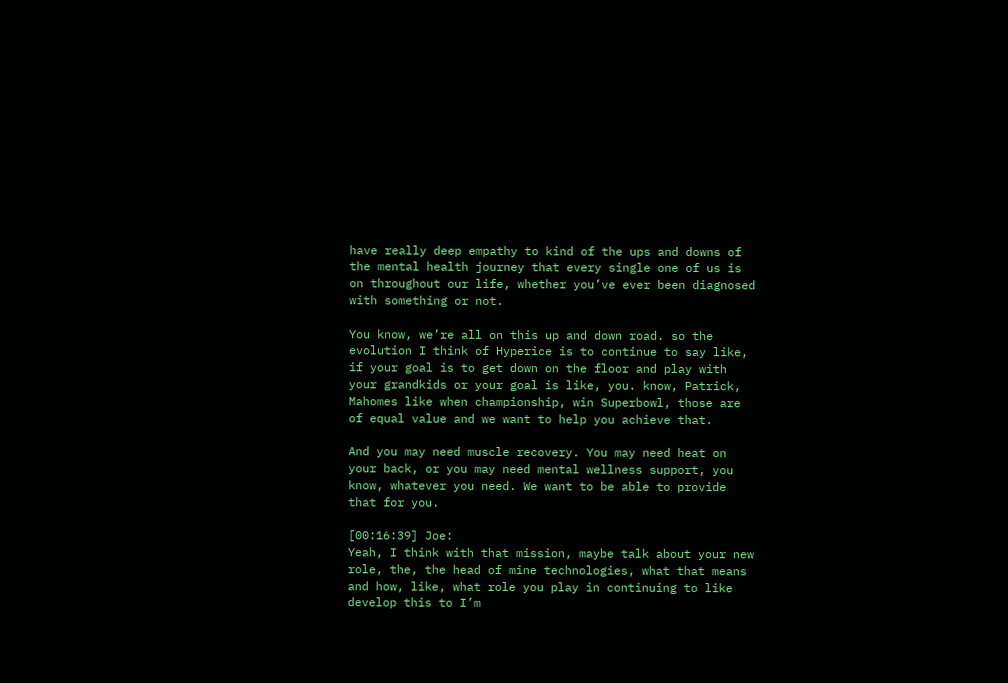have really deep empathy to kind of the ups and downs of the mental health journey that every single one of us is on throughout our life, whether you’ve ever been diagnosed with something or not.

You know, we’re all on this up and down road. so the evolution I think of Hyperice is to continue to say like, if your goal is to get down on the floor and play with your grandkids or your goal is like, you. know, Patrick, Mahomes like when championship, win Superbowl, those are of equal value and we want to help you achieve that.

And you may need muscle recovery. You may need heat on your back, or you may need mental wellness support, you know, whatever you need. We want to be able to provide that for you.

[00:16:39] Joe:
Yeah, I think with that mission, maybe talk about your new role, the, the head of mine technologies, what that means and how, like, what role you play in continuing to like develop this to I’m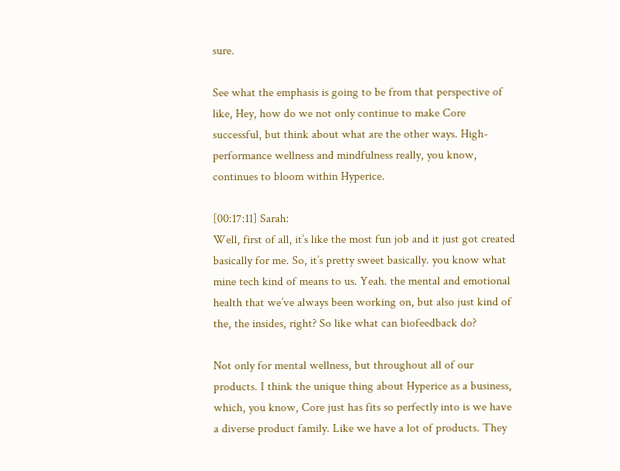sure.

See what the emphasis is going to be from that perspective of like, Hey, how do we not only continue to make Core successful, but think about what are the other ways. High-performance wellness and mindfulness really, you know, continues to bloom within Hyperice.

[00:17:11] Sarah:
Well, first of all, it’s like the most fun job and it just got created basically for me. So, it’s pretty sweet basically. you know what mine tech kind of means to us. Yeah. the mental and emotional health that we’ve always been working on, but also just kind of the, the insides, right? So like what can biofeedback do?

Not only for mental wellness, but throughout all of our products. I think the unique thing about Hyperice as a business, which, you know, Core just has fits so perfectly into is we have a diverse product family. Like we have a lot of products. They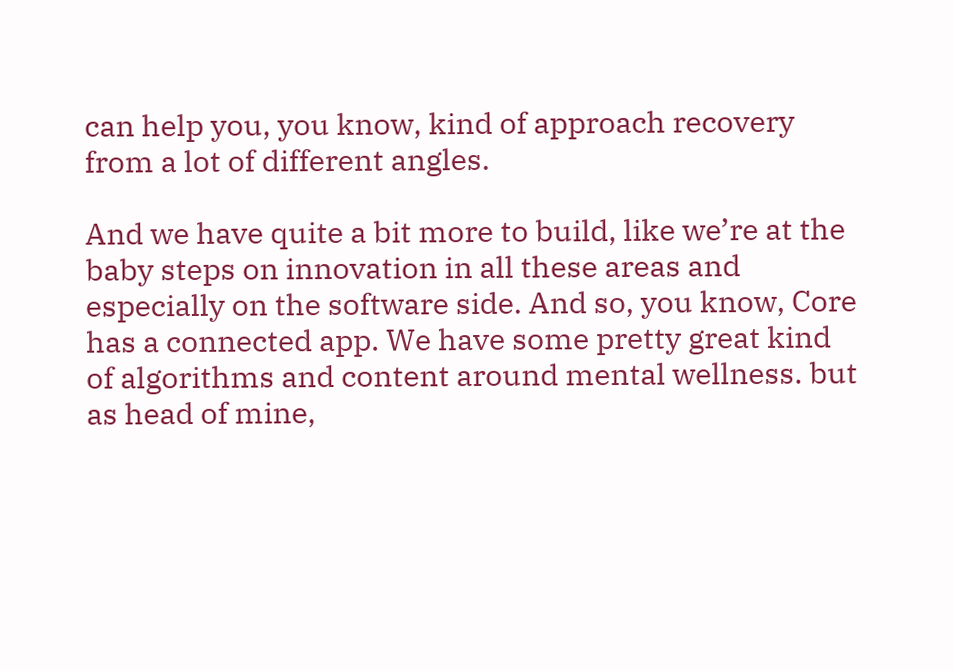can help you, you know, kind of approach recovery from a lot of different angles.

And we have quite a bit more to build, like we’re at the baby steps on innovation in all these areas and especially on the software side. And so, you know, Core has a connected app. We have some pretty great kind of algorithms and content around mental wellness. but as head of mine,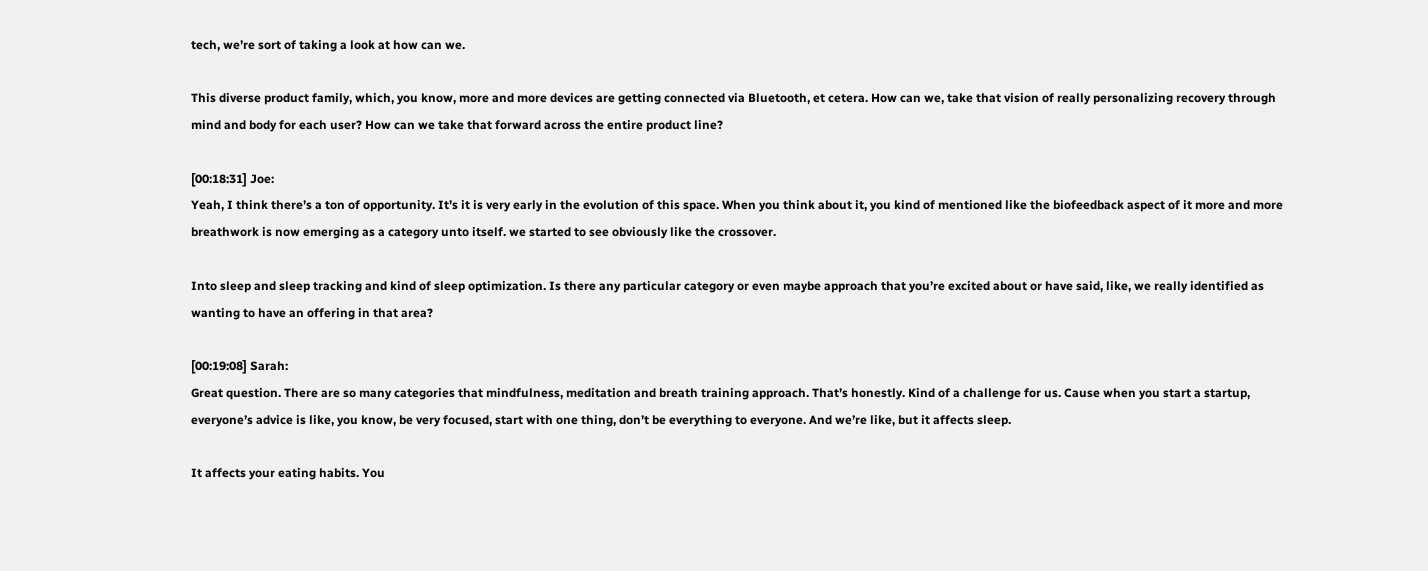tech, we’re sort of taking a look at how can we.

This diverse product family, which, you know, more and more devices are getting connected via Bluetooth, et cetera. How can we, take that vision of really personalizing recovery through mind and body for each user? How can we take that forward across the entire product line?

[00:18:31] Joe:
Yeah, I think there’s a ton of opportunity. It’s it is very early in the evolution of this space. When you think about it, you kind of mentioned like the biofeedback aspect of it more and more breathwork is now emerging as a category unto itself. we started to see obviously like the crossover.

Into sleep and sleep tracking and kind of sleep optimization. Is there any particular category or even maybe approach that you’re excited about or have said, like, we really identified as wanting to have an offering in that area?

[00:19:08] Sarah:
Great question. There are so many categories that mindfulness, meditation and breath training approach. That’s honestly. Kind of a challenge for us. Cause when you start a startup, everyone’s advice is like, you know, be very focused, start with one thing, don’t be everything to everyone. And we’re like, but it affects sleep.

It affects your eating habits. You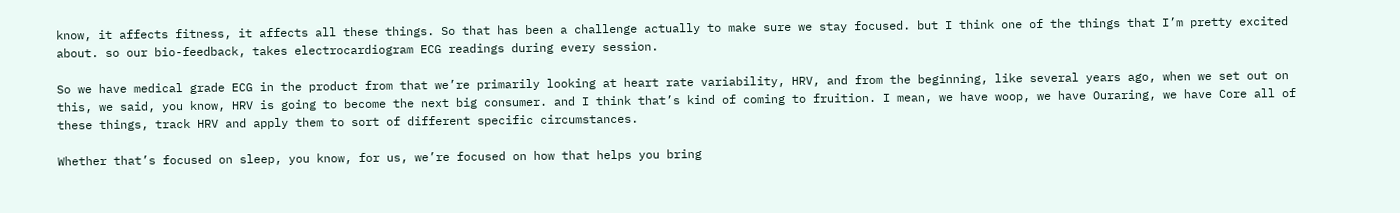know, it affects fitness, it affects all these things. So that has been a challenge actually to make sure we stay focused. but I think one of the things that I’m pretty excited about. so our bio-feedback, takes electrocardiogram ECG readings during every session.

So we have medical grade ECG in the product from that we’re primarily looking at heart rate variability, HRV, and from the beginning, like several years ago, when we set out on this, we said, you know, HRV is going to become the next big consumer. and I think that’s kind of coming to fruition. I mean, we have woop, we have Ouraring, we have Core all of these things, track HRV and apply them to sort of different specific circumstances.

Whether that’s focused on sleep, you know, for us, we’re focused on how that helps you bring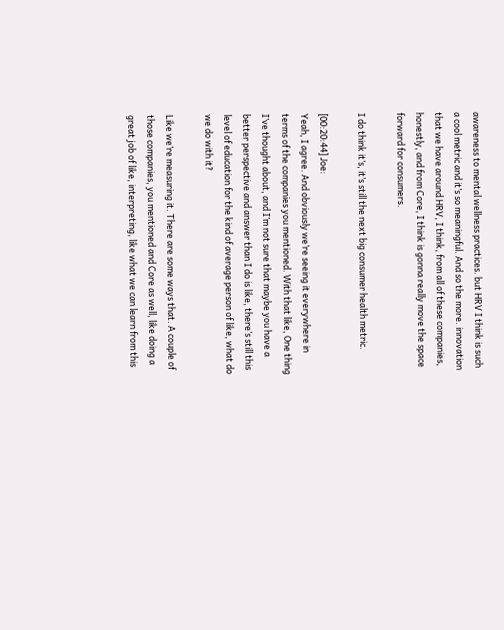awareness to mental wellness practices. but HRV I think is such a cool metric and it’s so meaningful. And so the more. innovation that we have around HRV, I think, from all of these companies, honestly, and from Core, I think is gonna really move the space forward for consumers.

I do think it’s, it’s still the next big consumer health metric.

[00:20:44] Joe:
Yeah, I agree. And obviously we’re seeing it everywhere in terms of the companies you mentioned. With that like, One thing I’ve thought about, and I’m not sure that maybe you have a better perspective and answer than I do is like, there’s still this level of education for the kind of average person of like, what do we do with it?

Like we’re measuring it. There are some ways that. A couple of those companies, you mentioned and Core as well, like doing a great job of like, interpreting, like what we can learn from this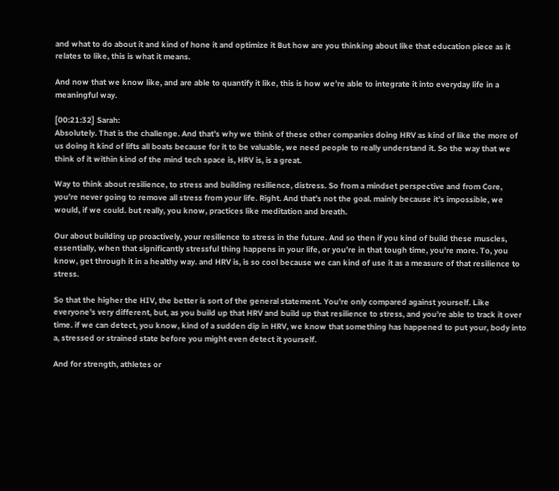and what to do about it and kind of hone it and optimize it But how are you thinking about like that education piece as it relates to like, this is what it means.

And now that we know like, and are able to quantify it like, this is how we’re able to integrate it into everyday life in a meaningful way.

[00:21:32] Sarah:
Absolutely. That is the challenge. And that’s why we think of these other companies doing HRV as kind of like the more of us doing it kind of lifts all boats because for it to be valuable, we need people to really understand it. So the way that we think of it within kind of the mind tech space is, HRV is, is a great.

Way to think about resilience, to stress and building resilience, distress. So from a mindset perspective and from Core, you’re never going to remove all stress from your life. Right. And that’s not the goal. mainly because it’s impossible, we would, if we could. but really, you know, practices like meditation and breath.

Our about building up proactively, your resilience to stress in the future. And so then if you kind of build these muscles, essentially, when that significantly stressful thing happens in your life, or you’re in that tough time, you’re more. To, you know, get through it in a healthy way. and HRV is, is so cool because we can kind of use it as a measure of that resilience to stress.

So that the higher the HIV, the better is sort of the general statement. You’re only compared against yourself. Like everyone’s very different, but, as you build up that HRV and build up that resilience to stress, and you’re able to track it over time. if we can detect, you know, kind of a sudden dip in HRV, we know that something has happened to put your, body into a, stressed or strained state before you might even detect it yourself.

And for strength, athletes or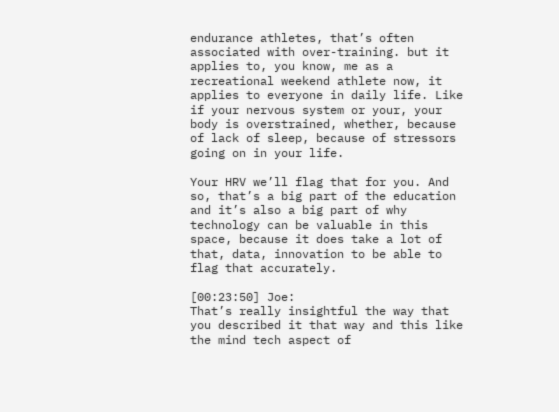endurance athletes, that’s often associated with over-training. but it applies to, you know, me as a recreational weekend athlete now, it applies to everyone in daily life. Like if your nervous system or your, your body is overstrained, whether, because of lack of sleep, because of stressors going on in your life.

Your HRV we’ll flag that for you. And so, that’s a big part of the education and it’s also a big part of why technology can be valuable in this space, because it does take a lot of that, data, innovation to be able to flag that accurately.

[00:23:50] Joe:
That’s really insightful the way that you described it that way and this like the mind tech aspect of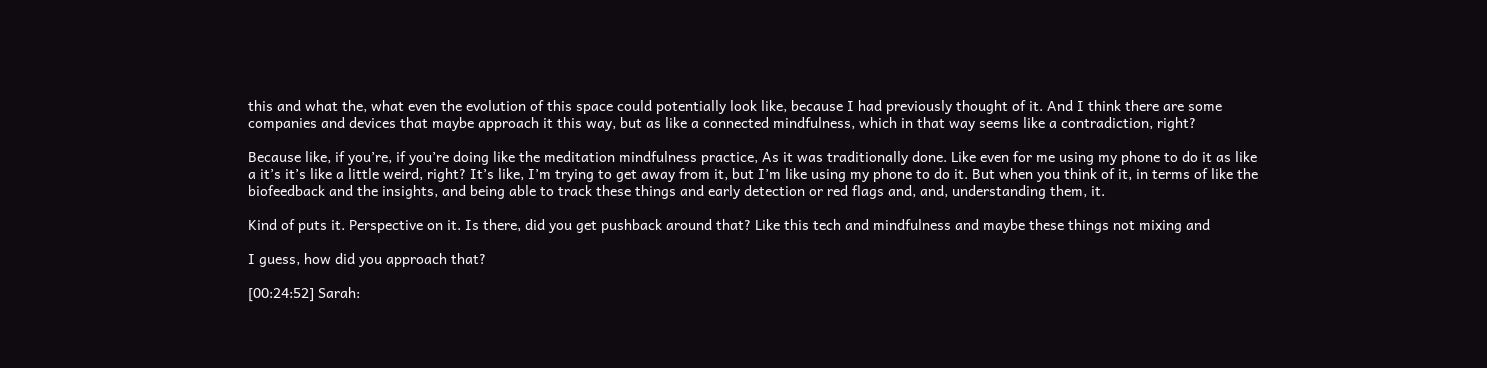this and what the, what even the evolution of this space could potentially look like, because I had previously thought of it. And I think there are some companies and devices that maybe approach it this way, but as like a connected mindfulness, which in that way seems like a contradiction, right?

Because like, if you’re, if you’re doing like the meditation mindfulness practice, As it was traditionally done. Like even for me using my phone to do it as like a it’s it’s like a little weird, right? It’s like, I’m trying to get away from it, but I’m like using my phone to do it. But when you think of it, in terms of like the biofeedback and the insights, and being able to track these things and early detection or red flags and, and, understanding them, it.

Kind of puts it. Perspective on it. Is there, did you get pushback around that? Like this tech and mindfulness and maybe these things not mixing and

I guess, how did you approach that?

[00:24:52] Sarah: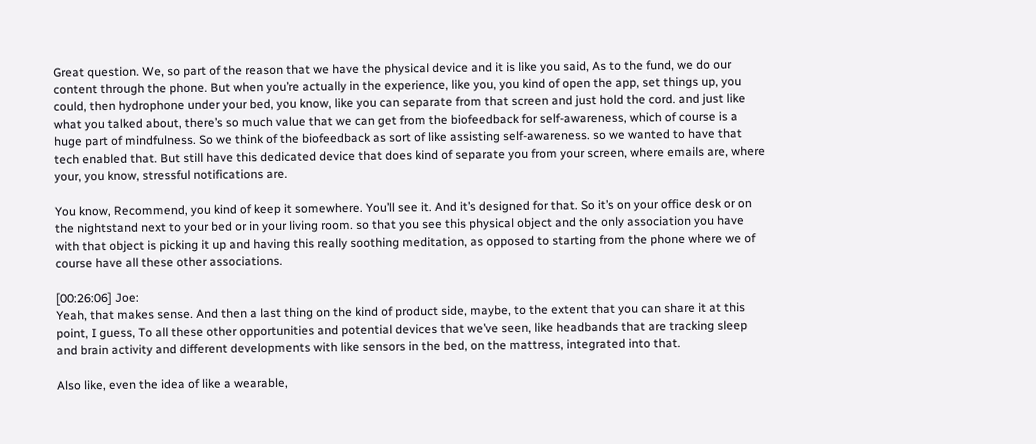Great question. We, so part of the reason that we have the physical device and it is like you said, As to the fund, we do our content through the phone. But when you’re actually in the experience, like you, you kind of open the app, set things up, you could, then hydrophone under your bed, you know, like you can separate from that screen and just hold the cord. and just like what you talked about, there’s so much value that we can get from the biofeedback for self-awareness, which of course is a huge part of mindfulness. So we think of the biofeedback as sort of like assisting self-awareness. so we wanted to have that tech enabled that. But still have this dedicated device that does kind of separate you from your screen, where emails are, where your, you know, stressful notifications are.

You know, Recommend, you kind of keep it somewhere. You’ll see it. And it’s designed for that. So it’s on your office desk or on the nightstand next to your bed or in your living room. so that you see this physical object and the only association you have with that object is picking it up and having this really soothing meditation, as opposed to starting from the phone where we of course have all these other associations.

[00:26:06] Joe:
Yeah, that makes sense. And then a last thing on the kind of product side, maybe, to the extent that you can share it at this point, I guess, To all these other opportunities and potential devices that we’ve seen, like headbands that are tracking sleep and brain activity and different developments with like sensors in the bed, on the mattress, integrated into that.

Also like, even the idea of like a wearable,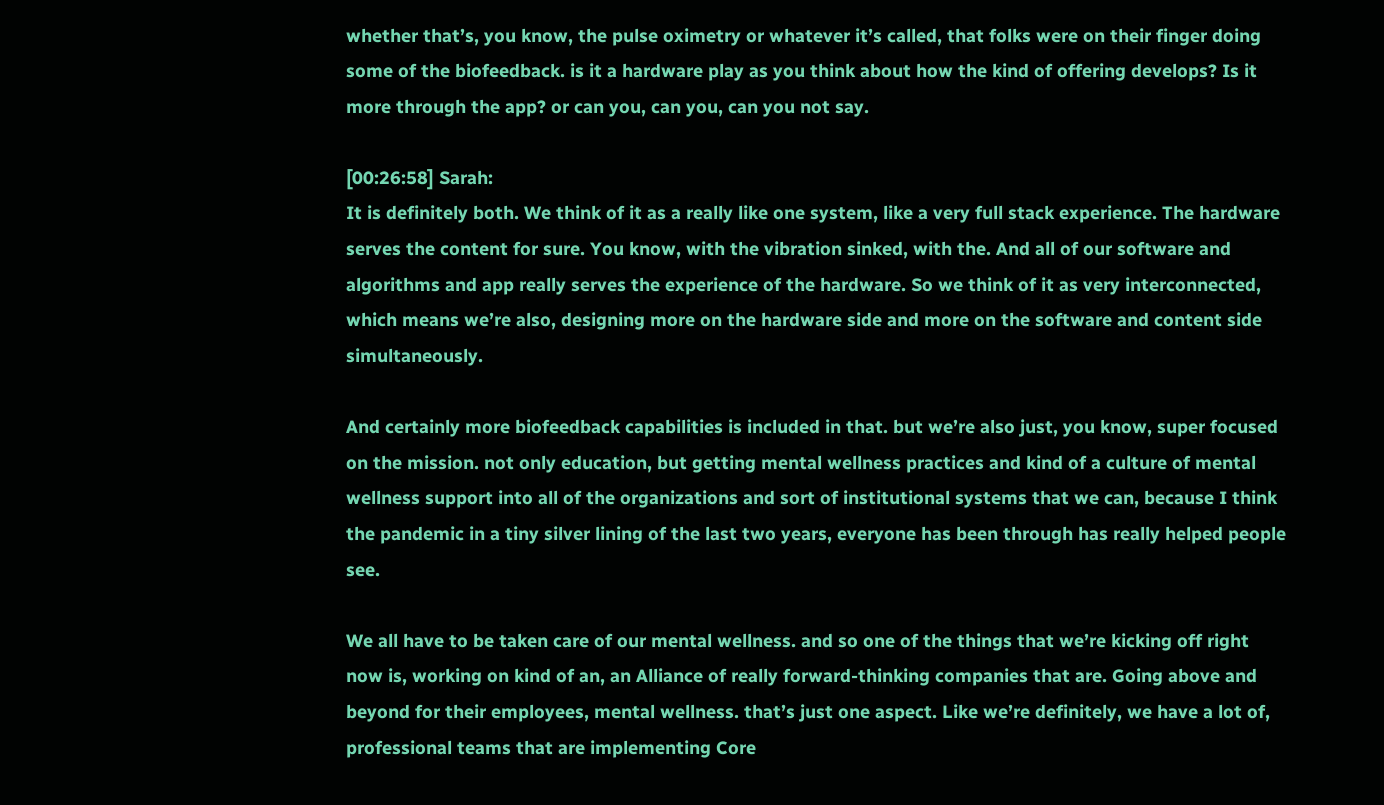whether that’s, you know, the pulse oximetry or whatever it’s called, that folks were on their finger doing some of the biofeedback. is it a hardware play as you think about how the kind of offering develops? Is it more through the app? or can you, can you, can you not say.

[00:26:58] Sarah:
It is definitely both. We think of it as a really like one system, like a very full stack experience. The hardware serves the content for sure. You know, with the vibration sinked, with the. And all of our software and algorithms and app really serves the experience of the hardware. So we think of it as very interconnected, which means we’re also, designing more on the hardware side and more on the software and content side simultaneously.

And certainly more biofeedback capabilities is included in that. but we’re also just, you know, super focused on the mission. not only education, but getting mental wellness practices and kind of a culture of mental wellness support into all of the organizations and sort of institutional systems that we can, because I think the pandemic in a tiny silver lining of the last two years, everyone has been through has really helped people see.

We all have to be taken care of our mental wellness. and so one of the things that we’re kicking off right now is, working on kind of an, an Alliance of really forward-thinking companies that are. Going above and beyond for their employees, mental wellness. that’s just one aspect. Like we’re definitely, we have a lot of, professional teams that are implementing Core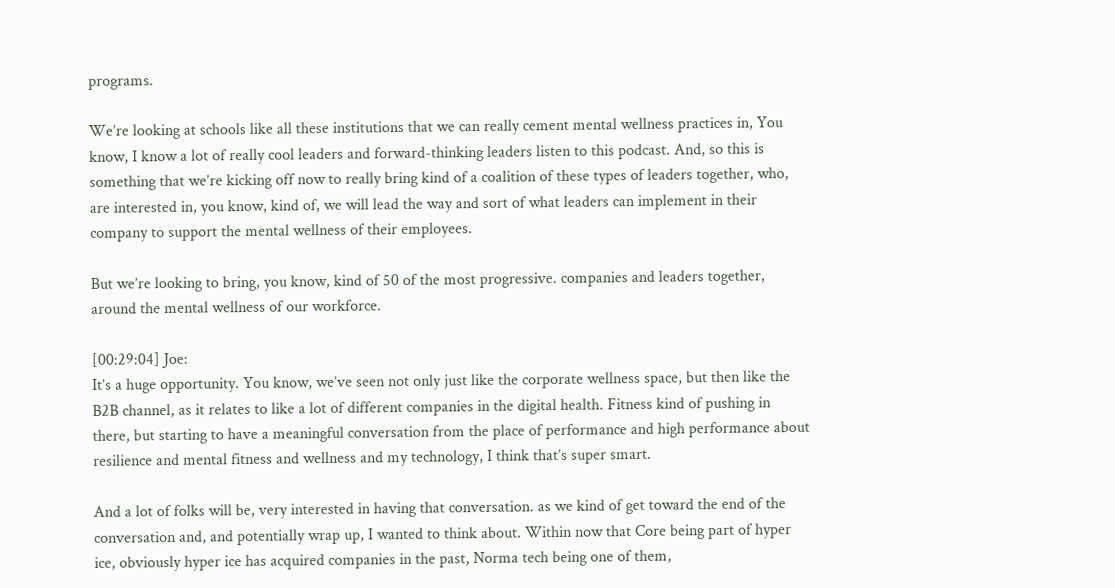programs.

We’re looking at schools like all these institutions that we can really cement mental wellness practices in, You know, I know a lot of really cool leaders and forward-thinking leaders listen to this podcast. And, so this is something that we’re kicking off now to really bring kind of a coalition of these types of leaders together, who, are interested in, you know, kind of, we will lead the way and sort of what leaders can implement in their company to support the mental wellness of their employees.

But we’re looking to bring, you know, kind of 50 of the most progressive. companies and leaders together, around the mental wellness of our workforce.

[00:29:04] Joe:
It’s a huge opportunity. You know, we’ve seen not only just like the corporate wellness space, but then like the B2B channel, as it relates to like a lot of different companies in the digital health. Fitness kind of pushing in there, but starting to have a meaningful conversation from the place of performance and high performance about resilience and mental fitness and wellness and my technology, I think that’s super smart.

And a lot of folks will be, very interested in having that conversation. as we kind of get toward the end of the conversation and, and potentially wrap up, I wanted to think about. Within now that Core being part of hyper ice, obviously hyper ice has acquired companies in the past, Norma tech being one of them,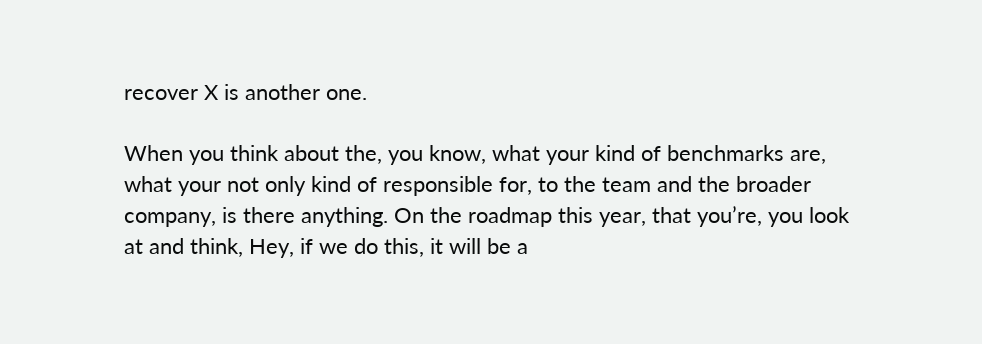recover X is another one.

When you think about the, you know, what your kind of benchmarks are, what your not only kind of responsible for, to the team and the broader company, is there anything. On the roadmap this year, that you’re, you look at and think, Hey, if we do this, it will be a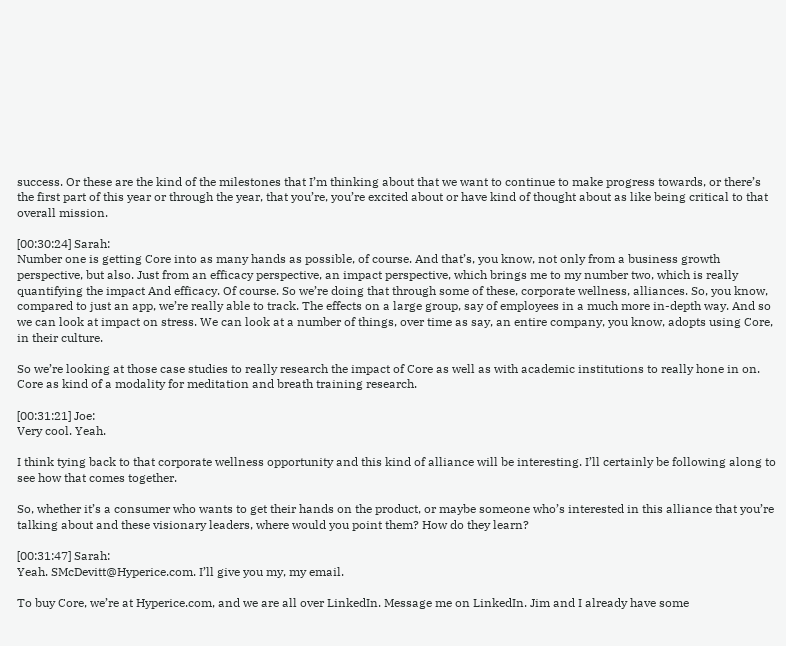success. Or these are the kind of the milestones that I’m thinking about that we want to continue to make progress towards, or there’s the first part of this year or through the year, that you’re, you’re excited about or have kind of thought about as like being critical to that overall mission.

[00:30:24] Sarah:
Number one is getting Core into as many hands as possible, of course. And that’s, you know, not only from a business growth perspective, but also. Just from an efficacy perspective, an impact perspective, which brings me to my number two, which is really quantifying the impact And efficacy. Of course. So we’re doing that through some of these, corporate wellness, alliances. So, you know, compared to just an app, we’re really able to track. The effects on a large group, say of employees in a much more in-depth way. And so we can look at impact on stress. We can look at a number of things, over time as say, an entire company, you know, adopts using Core, in their culture.

So we’re looking at those case studies to really research the impact of Core as well as with academic institutions to really hone in on. Core as kind of a modality for meditation and breath training research.

[00:31:21] Joe:
Very cool. Yeah.

I think tying back to that corporate wellness opportunity and this kind of alliance will be interesting. I’ll certainly be following along to see how that comes together.

So, whether it’s a consumer who wants to get their hands on the product, or maybe someone who’s interested in this alliance that you’re talking about and these visionary leaders, where would you point them? How do they learn?

[00:31:47] Sarah:
Yeah. SMcDevitt@Hyperice.com. I’ll give you my, my email.

To buy Core, we’re at Hyperice.com, and we are all over LinkedIn. Message me on LinkedIn. Jim and I already have some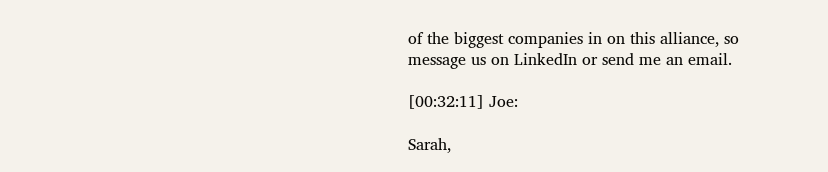of the biggest companies in on this alliance, so message us on LinkedIn or send me an email.

[00:32:11] Joe:

Sarah,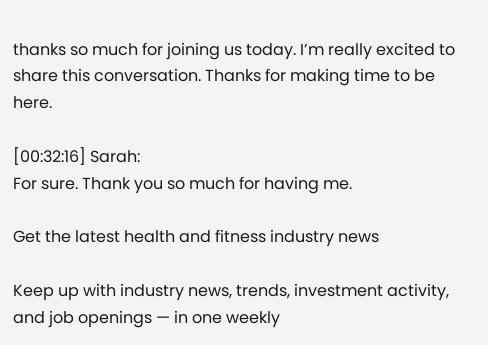thanks so much for joining us today. I’m really excited to share this conversation. Thanks for making time to be here.

[00:32:16] Sarah:
For sure. Thank you so much for having me.

Get the latest health and fitness industry news

Keep up with industry news, trends, investment activity, and job openings — in one weekly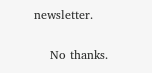newsletter.

    No thanks.